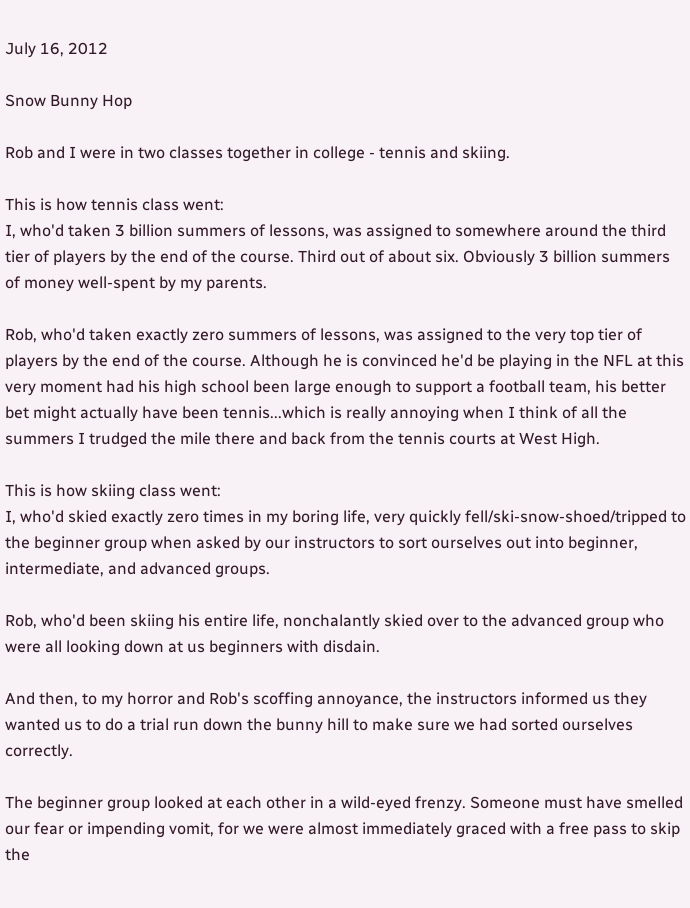July 16, 2012

Snow Bunny Hop

Rob and I were in two classes together in college - tennis and skiing.

This is how tennis class went:
I, who'd taken 3 billion summers of lessons, was assigned to somewhere around the third tier of players by the end of the course. Third out of about six. Obviously 3 billion summers of money well-spent by my parents.

Rob, who'd taken exactly zero summers of lessons, was assigned to the very top tier of players by the end of the course. Although he is convinced he'd be playing in the NFL at this very moment had his high school been large enough to support a football team, his better bet might actually have been tennis...which is really annoying when I think of all the summers I trudged the mile there and back from the tennis courts at West High.

This is how skiing class went:
I, who'd skied exactly zero times in my boring life, very quickly fell/ski-snow-shoed/tripped to the beginner group when asked by our instructors to sort ourselves out into beginner, intermediate, and advanced groups.

Rob, who'd been skiing his entire life, nonchalantly skied over to the advanced group who were all looking down at us beginners with disdain.

And then, to my horror and Rob's scoffing annoyance, the instructors informed us they wanted us to do a trial run down the bunny hill to make sure we had sorted ourselves correctly.

The beginner group looked at each other in a wild-eyed frenzy. Someone must have smelled our fear or impending vomit, for we were almost immediately graced with a free pass to skip the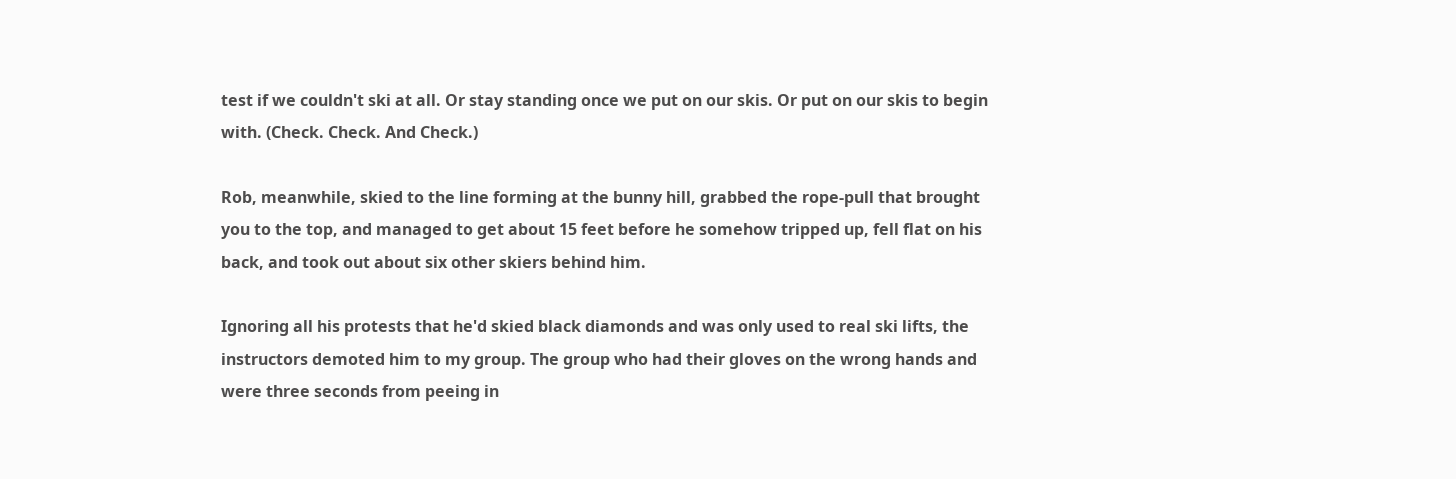test if we couldn't ski at all. Or stay standing once we put on our skis. Or put on our skis to begin with. (Check. Check. And Check.)

Rob, meanwhile, skied to the line forming at the bunny hill, grabbed the rope-pull that brought you to the top, and managed to get about 15 feet before he somehow tripped up, fell flat on his back, and took out about six other skiers behind him.

Ignoring all his protests that he'd skied black diamonds and was only used to real ski lifts, the instructors demoted him to my group. The group who had their gloves on the wrong hands and were three seconds from peeing in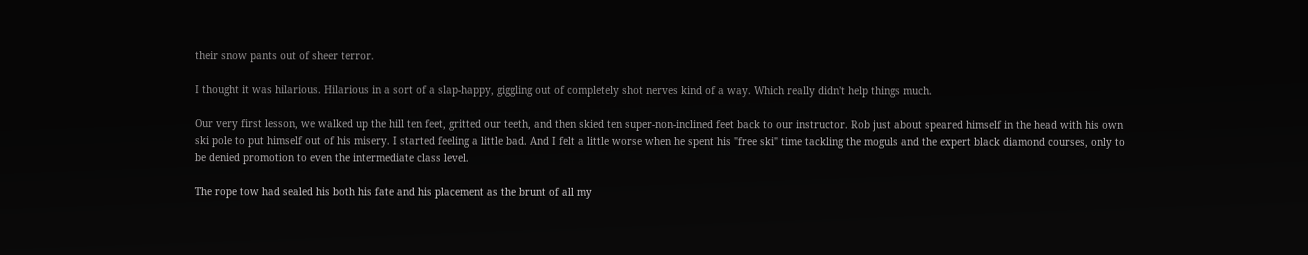their snow pants out of sheer terror.

I thought it was hilarious. Hilarious in a sort of a slap-happy, giggling out of completely shot nerves kind of a way. Which really didn't help things much.

Our very first lesson, we walked up the hill ten feet, gritted our teeth, and then skied ten super-non-inclined feet back to our instructor. Rob just about speared himself in the head with his own ski pole to put himself out of his misery. I started feeling a little bad. And I felt a little worse when he spent his "free ski" time tackling the moguls and the expert black diamond courses, only to be denied promotion to even the intermediate class level.

The rope tow had sealed his both his fate and his placement as the brunt of all my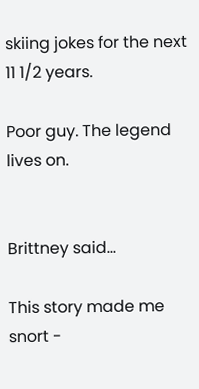skiing jokes for the next 11 1/2 years.

Poor guy. The legend lives on.


Brittney said...

This story made me snort -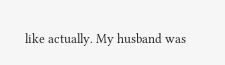like actually. My husband was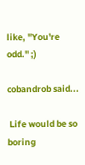like, "You're odd." ;)

cobandrob said...

 Life would be so boring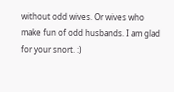without odd wives. Or wives who make fun of odd husbands. I am glad for your snort. :)